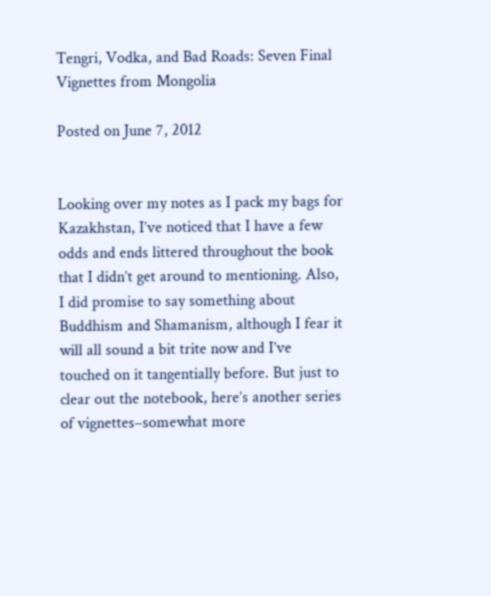Tengri, Vodka, and Bad Roads: Seven Final Vignettes from Mongolia

Posted on June 7, 2012


Looking over my notes as I pack my bags for Kazakhstan, I’ve noticed that I have a few odds and ends littered throughout the book that I didn’t get around to mentioning. Also, I did promise to say something about Buddhism and Shamanism, although I fear it will all sound a bit trite now and I’ve touched on it tangentially before. But just to clear out the notebook, here’s another series of vignettes–somewhat more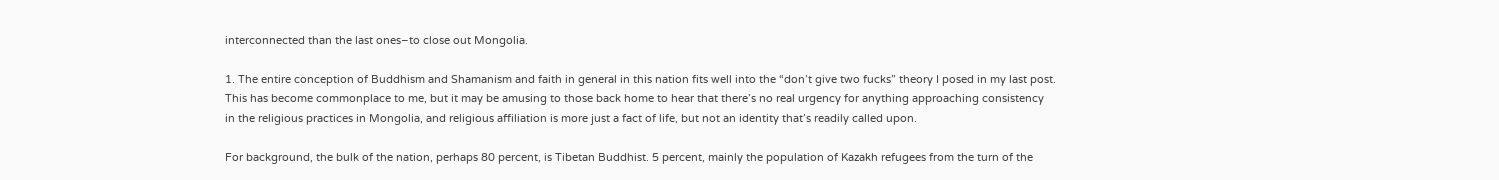interconnected than the last ones–to close out Mongolia.

1. The entire conception of Buddhism and Shamanism and faith in general in this nation fits well into the “don’t give two fucks” theory I posed in my last post. This has become commonplace to me, but it may be amusing to those back home to hear that there’s no real urgency for anything approaching consistency in the religious practices in Mongolia, and religious affiliation is more just a fact of life, but not an identity that’s readily called upon.

For background, the bulk of the nation, perhaps 80 percent, is Tibetan Buddhist. 5 percent, mainly the population of Kazakh refugees from the turn of the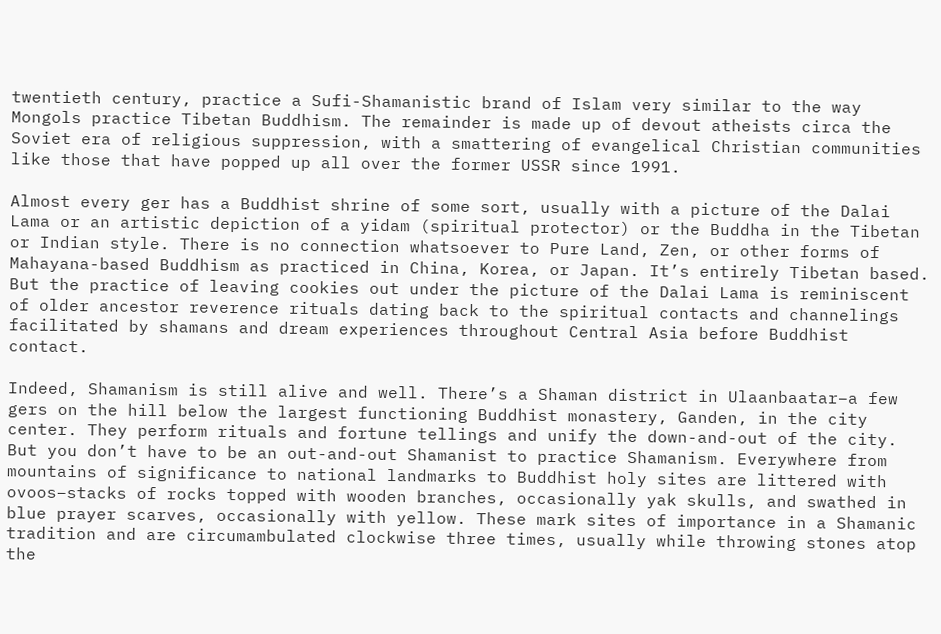twentieth century, practice a Sufi-Shamanistic brand of Islam very similar to the way Mongols practice Tibetan Buddhism. The remainder is made up of devout atheists circa the Soviet era of religious suppression, with a smattering of evangelical Christian communities like those that have popped up all over the former USSR since 1991.

Almost every ger has a Buddhist shrine of some sort, usually with a picture of the Dalai Lama or an artistic depiction of a yidam (spiritual protector) or the Buddha in the Tibetan or Indian style. There is no connection whatsoever to Pure Land, Zen, or other forms of Mahayana-based Buddhism as practiced in China, Korea, or Japan. It’s entirely Tibetan based. But the practice of leaving cookies out under the picture of the Dalai Lama is reminiscent of older ancestor reverence rituals dating back to the spiritual contacts and channelings facilitated by shamans and dream experiences throughout Central Asia before Buddhist contact.

Indeed, Shamanism is still alive and well. There’s a Shaman district in Ulaanbaatar–a few gers on the hill below the largest functioning Buddhist monastery, Ganden, in the city center. They perform rituals and fortune tellings and unify the down-and-out of the city. But you don’t have to be an out-and-out Shamanist to practice Shamanism. Everywhere from mountains of significance to national landmarks to Buddhist holy sites are littered with ovoos–stacks of rocks topped with wooden branches, occasionally yak skulls, and swathed in blue prayer scarves, occasionally with yellow. These mark sites of importance in a Shamanic tradition and are circumambulated clockwise three times, usually while throwing stones atop the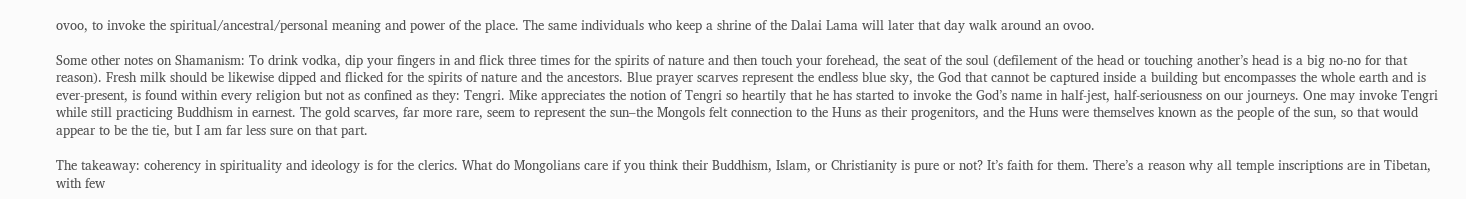ovoo, to invoke the spiritual/ancestral/personal meaning and power of the place. The same individuals who keep a shrine of the Dalai Lama will later that day walk around an ovoo.

Some other notes on Shamanism: To drink vodka, dip your fingers in and flick three times for the spirits of nature and then touch your forehead, the seat of the soul (defilement of the head or touching another’s head is a big no-no for that reason). Fresh milk should be likewise dipped and flicked for the spirits of nature and the ancestors. Blue prayer scarves represent the endless blue sky, the God that cannot be captured inside a building but encompasses the whole earth and is ever-present, is found within every religion but not as confined as they: Tengri. Mike appreciates the notion of Tengri so heartily that he has started to invoke the God’s name in half-jest, half-seriousness on our journeys. One may invoke Tengri while still practicing Buddhism in earnest. The gold scarves, far more rare, seem to represent the sun–the Mongols felt connection to the Huns as their progenitors, and the Huns were themselves known as the people of the sun, so that would appear to be the tie, but I am far less sure on that part.

The takeaway: coherency in spirituality and ideology is for the clerics. What do Mongolians care if you think their Buddhism, Islam, or Christianity is pure or not? It’s faith for them. There’s a reason why all temple inscriptions are in Tibetan, with few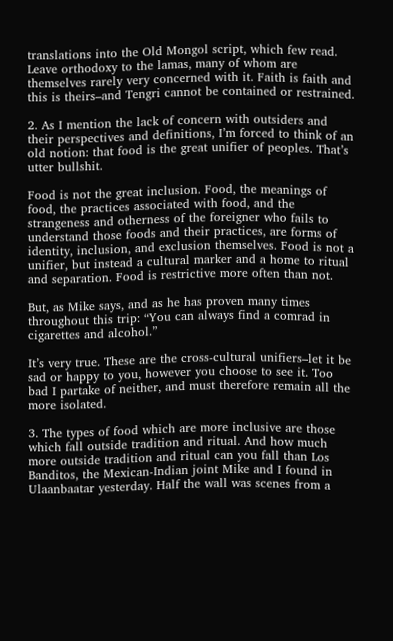translations into the Old Mongol script, which few read. Leave orthodoxy to the lamas, many of whom are themselves rarely very concerned with it. Faith is faith and this is theirs–and Tengri cannot be contained or restrained.

2. As I mention the lack of concern with outsiders and their perspectives and definitions, I’m forced to think of an old notion: that food is the great unifier of peoples. That’s utter bullshit.

Food is not the great inclusion. Food, the meanings of food, the practices associated with food, and the strangeness and otherness of the foreigner who fails to understand those foods and their practices, are forms of identity, inclusion, and exclusion themselves. Food is not a unifier, but instead a cultural marker and a home to ritual and separation. Food is restrictive more often than not.

But, as Mike says, and as he has proven many times throughout this trip: “You can always find a comrad in cigarettes and alcohol.”

It’s very true. These are the cross-cultural unifiers–let it be sad or happy to you, however you choose to see it. Too bad I partake of neither, and must therefore remain all the more isolated.

3. The types of food which are more inclusive are those which fall outside tradition and ritual. And how much more outside tradition and ritual can you fall than Los Banditos, the Mexican-Indian joint Mike and I found in Ulaanbaatar yesterday. Half the wall was scenes from a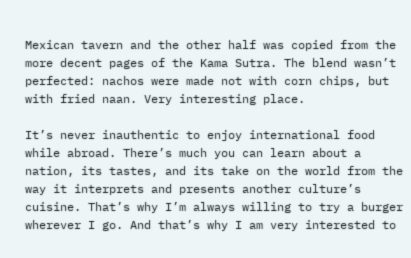Mexican tavern and the other half was copied from the more decent pages of the Kama Sutra. The blend wasn’t perfected: nachos were made not with corn chips, but with fried naan. Very interesting place.

It’s never inauthentic to enjoy international food while abroad. There’s much you can learn about a nation, its tastes, and its take on the world from the way it interprets and presents another culture’s cuisine. That’s why I’m always willing to try a burger wherever I go. And that’s why I am very interested to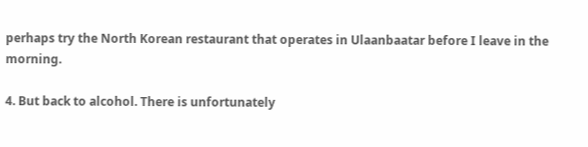perhaps try the North Korean restaurant that operates in Ulaanbaatar before I leave in the morning.

4. But back to alcohol. There is unfortunately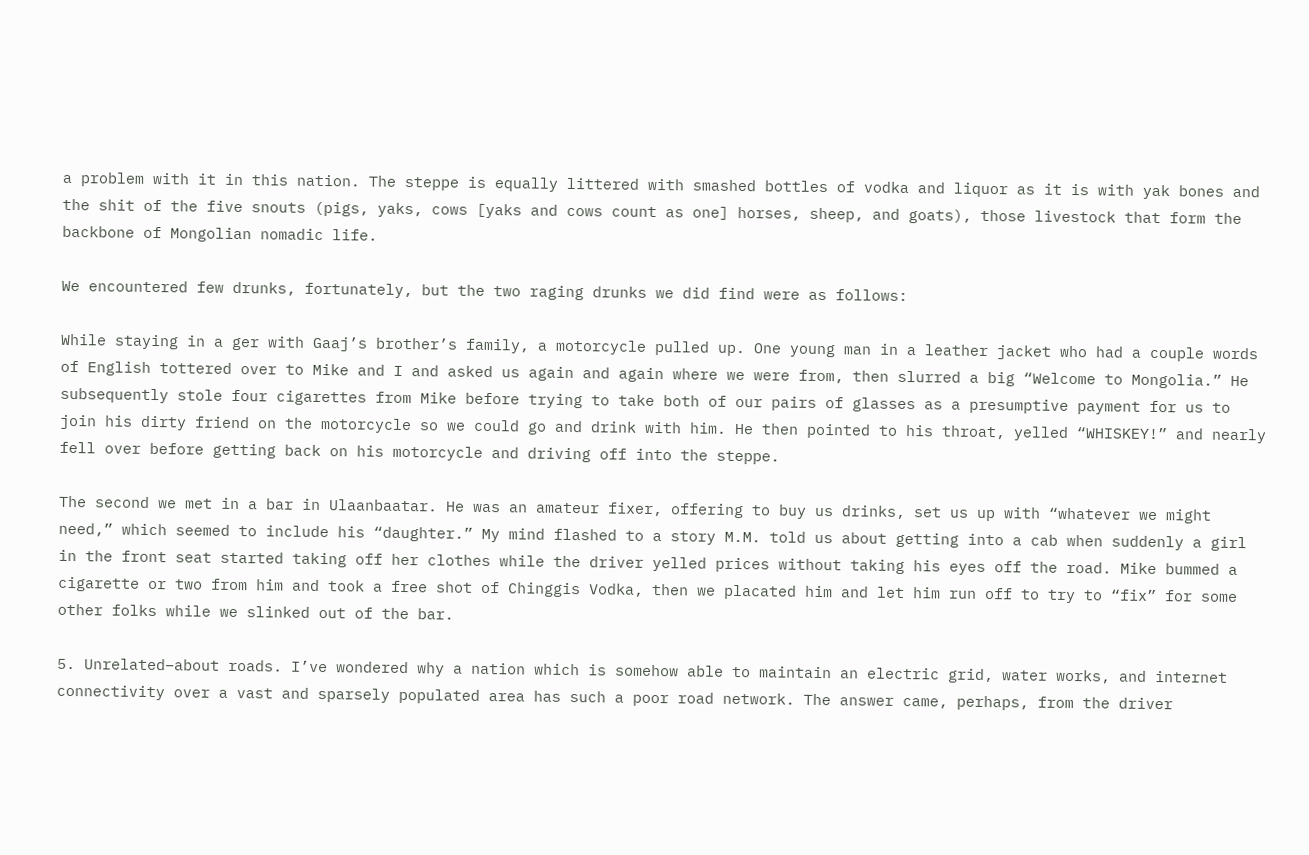a problem with it in this nation. The steppe is equally littered with smashed bottles of vodka and liquor as it is with yak bones and the shit of the five snouts (pigs, yaks, cows [yaks and cows count as one] horses, sheep, and goats), those livestock that form the backbone of Mongolian nomadic life.

We encountered few drunks, fortunately, but the two raging drunks we did find were as follows:

While staying in a ger with Gaaj’s brother’s family, a motorcycle pulled up. One young man in a leather jacket who had a couple words of English tottered over to Mike and I and asked us again and again where we were from, then slurred a big “Welcome to Mongolia.” He subsequently stole four cigarettes from Mike before trying to take both of our pairs of glasses as a presumptive payment for us to join his dirty friend on the motorcycle so we could go and drink with him. He then pointed to his throat, yelled “WHISKEY!” and nearly fell over before getting back on his motorcycle and driving off into the steppe.

The second we met in a bar in Ulaanbaatar. He was an amateur fixer, offering to buy us drinks, set us up with “whatever we might need,” which seemed to include his “daughter.” My mind flashed to a story M.M. told us about getting into a cab when suddenly a girl in the front seat started taking off her clothes while the driver yelled prices without taking his eyes off the road. Mike bummed a cigarette or two from him and took a free shot of Chinggis Vodka, then we placated him and let him run off to try to “fix” for some other folks while we slinked out of the bar.

5. Unrelated–about roads. I’ve wondered why a nation which is somehow able to maintain an electric grid, water works, and internet connectivity over a vast and sparsely populated area has such a poor road network. The answer came, perhaps, from the driver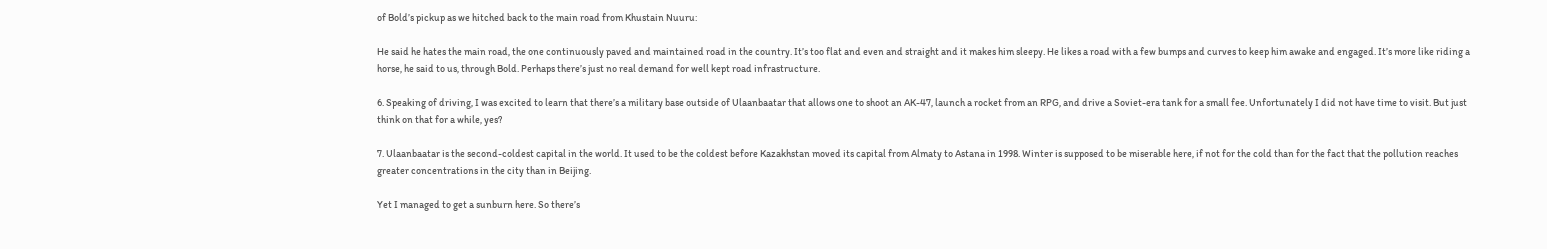of Bold’s pickup as we hitched back to the main road from Khustain Nuuru:

He said he hates the main road, the one continuously paved and maintained road in the country. It’s too flat and even and straight and it makes him sleepy. He likes a road with a few bumps and curves to keep him awake and engaged. It’s more like riding a horse, he said to us, through Bold. Perhaps there’s just no real demand for well kept road infrastructure.

6. Speaking of driving, I was excited to learn that there’s a military base outside of Ulaanbaatar that allows one to shoot an AK-47, launch a rocket from an RPG, and drive a Soviet-era tank for a small fee. Unfortunately I did not have time to visit. But just think on that for a while, yes?

7. Ulaanbaatar is the second-coldest capital in the world. It used to be the coldest before Kazakhstan moved its capital from Almaty to Astana in 1998. Winter is supposed to be miserable here, if not for the cold than for the fact that the pollution reaches greater concentrations in the city than in Beijing.

Yet I managed to get a sunburn here. So there’s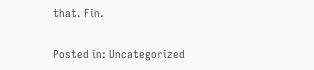that. Fin.

Posted in: Uncategorized